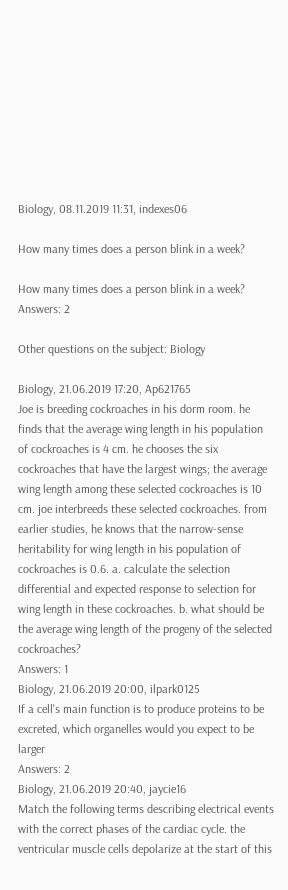Biology, 08.11.2019 11:31, indexes06

How many times does a person blink in a week?

How many times does a person blink in a week?
Answers: 2

Other questions on the subject: Biology

Biology, 21.06.2019 17:20, Ap621765
Joe is breeding cockroaches in his dorm room. he finds that the average wing length in his population of cockroaches is 4 cm. he chooses the six cockroaches that have the largest wings; the average wing length among these selected cockroaches is 10 cm. joe interbreeds these selected cockroaches. from earlier studies, he knows that the narrow-sense heritability for wing length in his population of cockroaches is 0.6. a. calculate the selection differential and expected response to selection for wing length in these cockroaches. b. what should be the average wing length of the progeny of the selected cockroaches?
Answers: 1
Biology, 21.06.2019 20:00, ilpark0125
If a cell's main function is to produce proteins to be excreted, which organelles would you expect to be larger
Answers: 2
Biology, 21.06.2019 20:40, jaycie16
Match the following terms describing electrical events with the correct phases of the cardiac cycle. the ventricular muscle cells depolarize at the start of this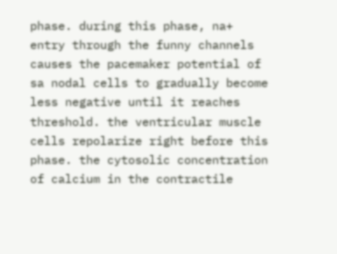phase. during this phase, na+ entry through the funny channels causes the pacemaker potential of sa nodal cells to gradually become less negative until it reaches threshold. the ventricular muscle cells repolarize right before this phase. the cytosolic concentration of calcium in the contractile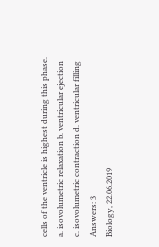cells of the ventricle is highest during this phase. a. isovolumetric relaxation b. ventricular ejection c. isovolumetric contraction d. ventricular filling
Answers: 3
Biology, 22.06.2019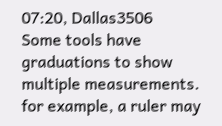07:20, Dallas3506
Some tools have graduations to show multiple measurements. for example, a ruler may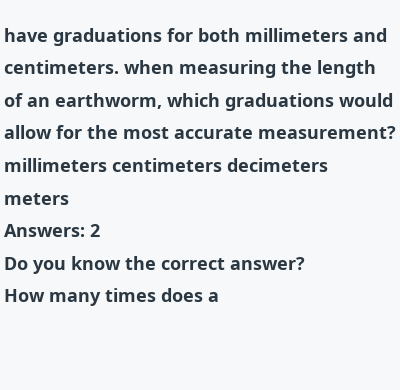have graduations for both millimeters and centimeters. when measuring the length of an earthworm, which graduations would allow for the most accurate measurement? millimeters centimeters decimeters meters
Answers: 2
Do you know the correct answer?
How many times does a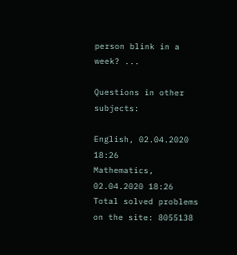person blink in a week? ...

Questions in other subjects:

English, 02.04.2020 18:26
Mathematics, 02.04.2020 18:26
Total solved problems on the site: 8055138